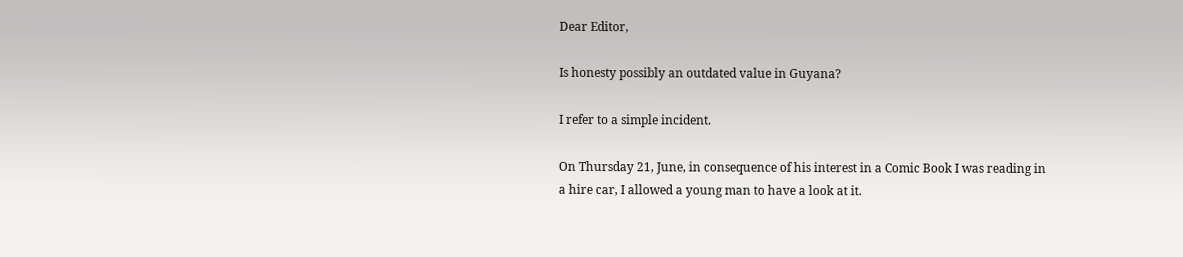Dear Editor,

Is honesty possibly an outdated value in Guyana?

I refer to a simple incident.

On Thursday 21, June, in consequence of his interest in a Comic Book I was reading in a hire car, I allowed a young man to have a look at it.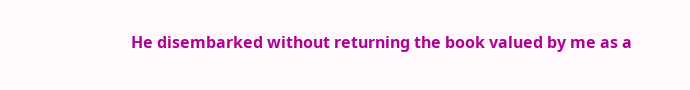He disembarked without returning the book valued by me as a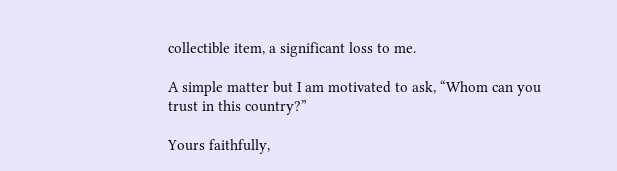collectible item, a significant loss to me.

A simple matter but I am motivated to ask, “Whom can you trust in this country?”

Yours faithfully,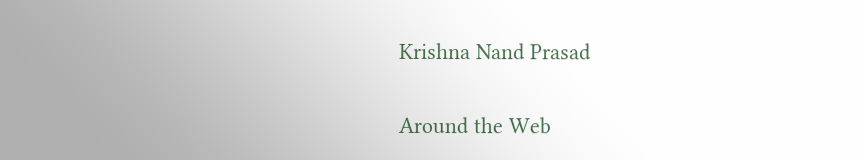Krishna Nand Prasad

Around the Web